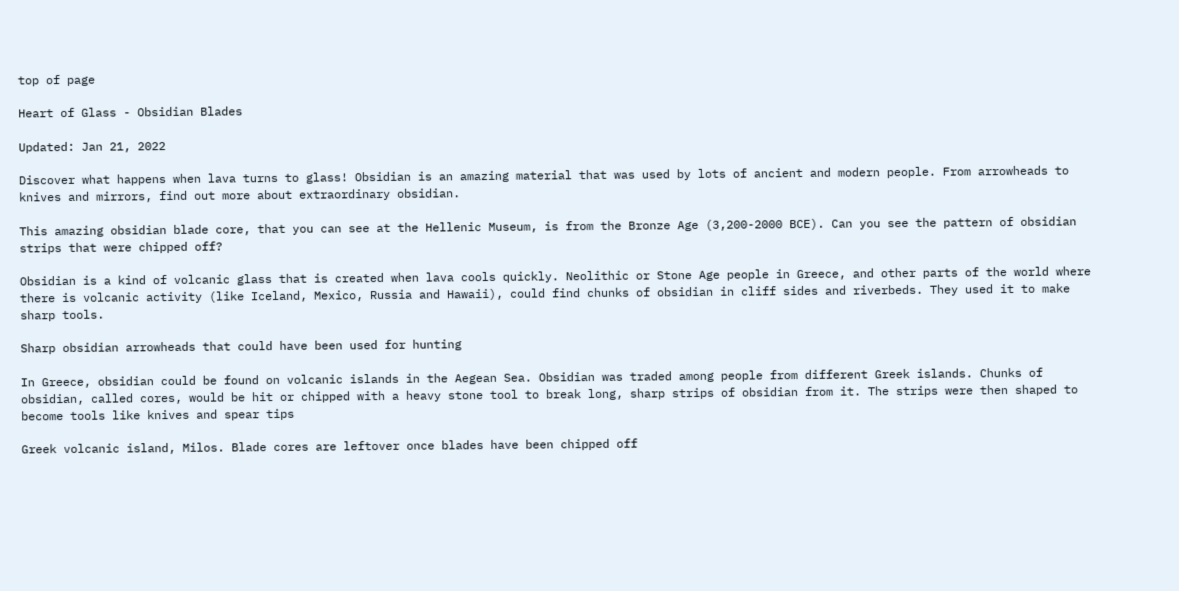top of page

Heart of Glass - Obsidian Blades

Updated: Jan 21, 2022

Discover what happens when lava turns to glass! Obsidian is an amazing material that was used by lots of ancient and modern people. From arrowheads to knives and mirrors, find out more about extraordinary obsidian.

This amazing obsidian blade core, that you can see at the Hellenic Museum, is from the Bronze Age (3,200-2000 BCE). Can you see the pattern of obsidian strips that were chipped off?

Obsidian is a kind of volcanic glass that is created when lava cools quickly. Neolithic or Stone Age people in Greece, and other parts of the world where there is volcanic activity (like Iceland, Mexico, Russia and Hawaii), could find chunks of obsidian in cliff sides and riverbeds. They used it to make sharp tools.

Sharp obsidian arrowheads that could have been used for hunting

In Greece, obsidian could be found on volcanic islands in the Aegean Sea. Obsidian was traded among people from different Greek islands. Chunks of obsidian, called cores, would be hit or chipped with a heavy stone tool to break long, sharp strips of obsidian from it. The strips were then shaped to become tools like knives and spear tips

Greek volcanic island, Milos. Blade cores are leftover once blades have been chipped off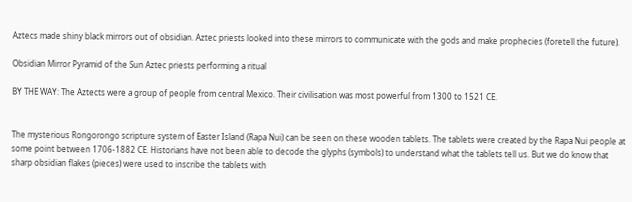Aztecs made shiny black mirrors out of obsidian. Aztec priests looked into these mirrors to communicate with the gods and make prophecies (foretell the future).

Obsidian Mirror Pyramid of the Sun Aztec priests performing a ritual

BY THE WAY: The Aztects were a group of people from central Mexico. Their civilisation was most powerful from 1300 to 1521 CE.


The mysterious Rongorongo scripture system of Easter Island (Rapa Nui) can be seen on these wooden tablets. The tablets were created by the Rapa Nui people at some point between 1706-1882 CE. Historians have not been able to decode the glyphs (symbols) to understand what the tablets tell us. But we do know that sharp obsidian flakes (pieces) were used to inscribe the tablets with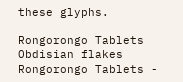these glyphs.

Rongorongo Tablets Obdisian flakes Rongorongo Tablets -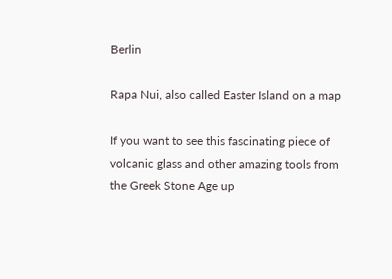Berlin

Rapa Nui, also called Easter Island on a map

If you want to see this fascinating piece of volcanic glass and other amazing tools from the Greek Stone Age up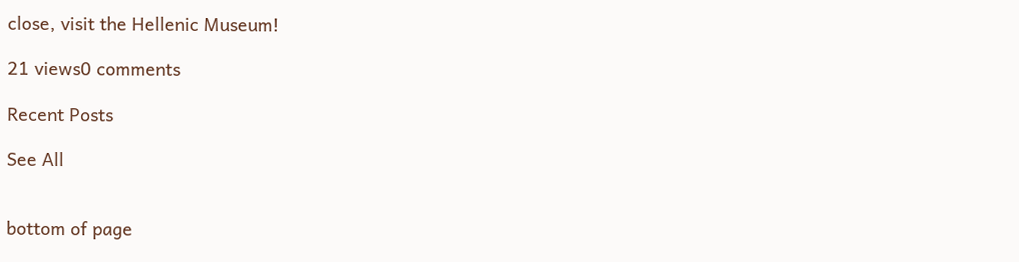close, visit the Hellenic Museum!

21 views0 comments

Recent Posts

See All


bottom of page